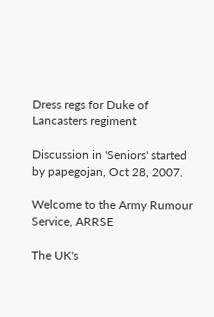Dress regs for Duke of Lancasters regiment

Discussion in 'Seniors' started by papegojan, Oct 28, 2007.

Welcome to the Army Rumour Service, ARRSE

The UK's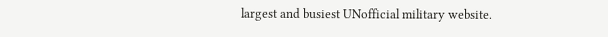largest and busiest UNofficial military website.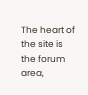The heart of the site is the forum area,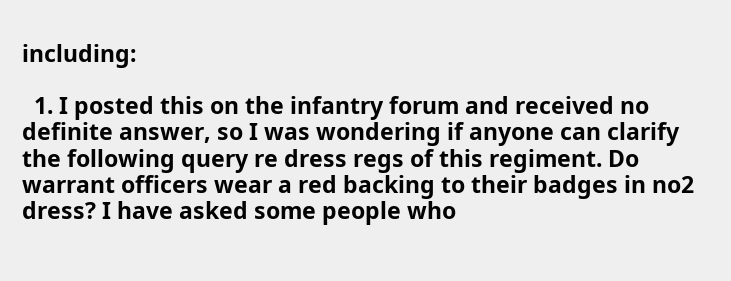including:

  1. I posted this on the infantry forum and received no definite answer, so I was wondering if anyone can clarify the following query re dress regs of this regiment. Do warrant officers wear a red backing to their badges in no2 dress? I have asked some people who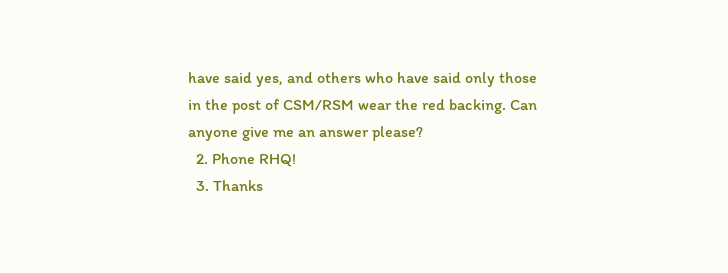have said yes, and others who have said only those in the post of CSM/RSM wear the red backing. Can anyone give me an answer please?
  2. Phone RHQ!
  3. Thanks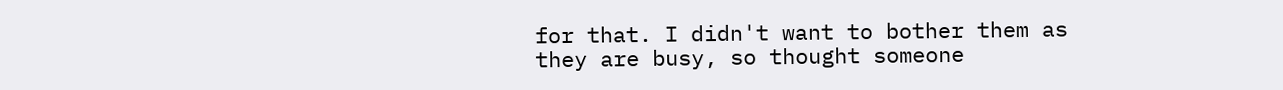for that. I didn't want to bother them as they are busy, so thought someone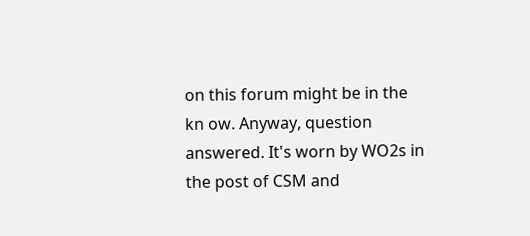on this forum might be in the kn ow. Anyway, question answered. It's worn by WO2s in the post of CSM and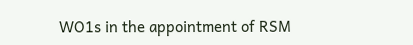WO1s in the appointment of RSM